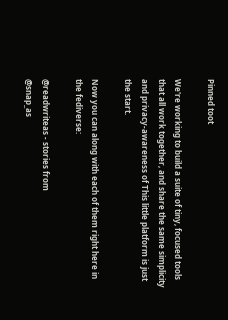Pinned toot

We're working to build a suite of tiny, focused tools that all work together, and share the same simplicity and privacy-awareness of This little platform is just the start.

Now you can along with each of them right here in the fediverse:

@readwriteas - stories from
@snap_as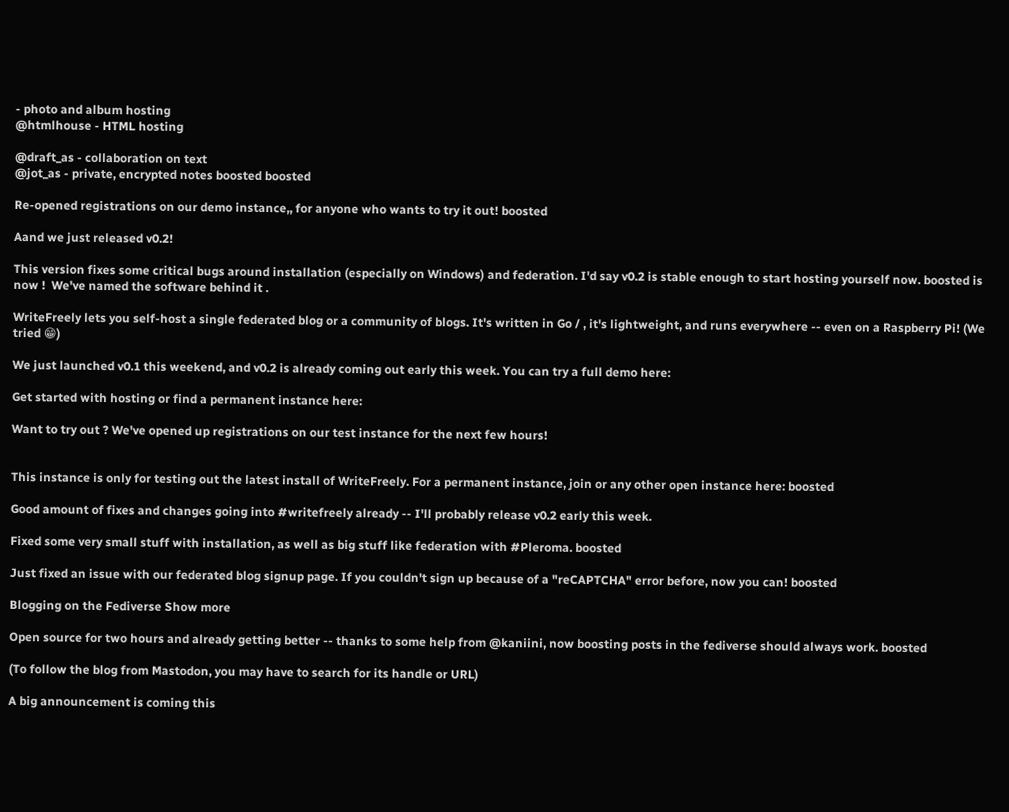- photo and album hosting
@htmlhouse - HTML hosting

@draft_as - collaboration on text
@jot_as - private, encrypted notes boosted boosted

Re-opened registrations on our demo instance,, for anyone who wants to try it out! boosted

Aand we just released v0.2!

This version fixes some critical bugs around installation (especially on Windows) and federation. I'd say v0.2 is stable enough to start hosting yourself now. boosted is now !  We've named the software behind it .

WriteFreely lets you self-host a single federated blog or a community of blogs. It's written in Go / , it's lightweight, and runs everywhere -- even on a Raspberry Pi! (We tried 😁)

We just launched v0.1 this weekend, and v0.2 is already coming out early this week. You can try a full demo here:

Get started with hosting or find a permanent instance here:

Want to try out ? We've opened up registrations on our test instance for the next few hours!


This instance is only for testing out the latest install of WriteFreely. For a permanent instance, join or any other open instance here: boosted

Good amount of fixes and changes going into #writefreely already -- I'll probably release v0.2 early this week.

Fixed some very small stuff with installation, as well as big stuff like federation with #Pleroma. boosted

Just fixed an issue with our federated blog signup page. If you couldn't sign up because of a "reCAPTCHA" error before, now you can! boosted

Blogging on the Fediverse Show more

Open source for two hours and already getting better -- thanks to some help from @kaniini, now boosting posts in the fediverse should always work. boosted

(To follow the blog from Mastodon, you may have to search for its handle or URL)

A big announcement is coming this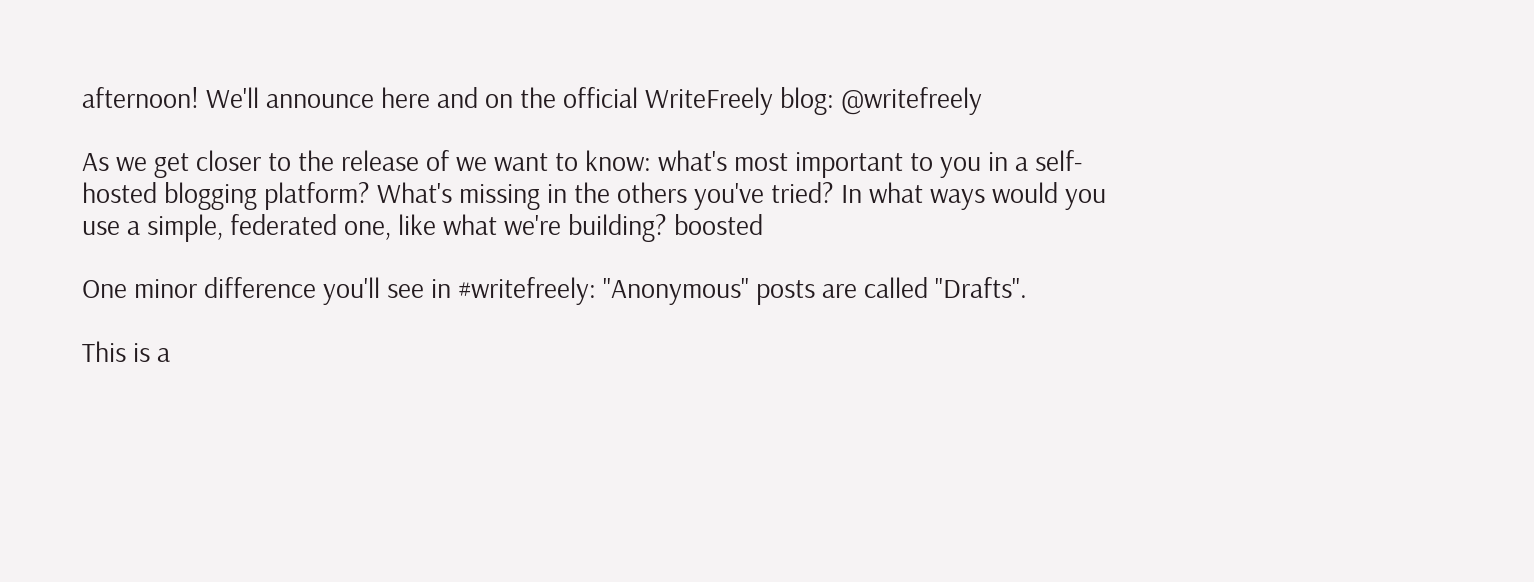afternoon! We'll announce here and on the official WriteFreely blog: @writefreely

As we get closer to the release of we want to know: what's most important to you in a self-hosted blogging platform? What's missing in the others you've tried? In what ways would you use a simple, federated one, like what we're building? boosted

One minor difference you'll see in #writefreely: "Anonymous" posts are called "Drafts".

This is a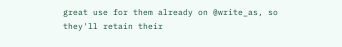great use for them already on @write_as, so they'll retain their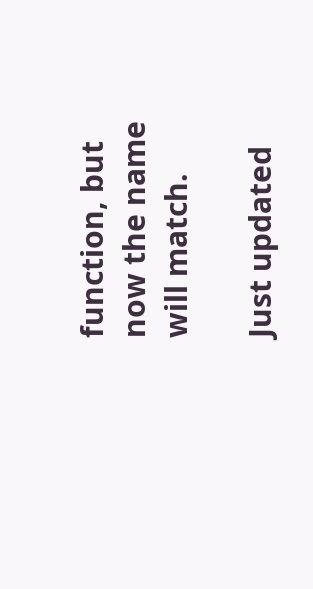function, but now the name will match.

Just updated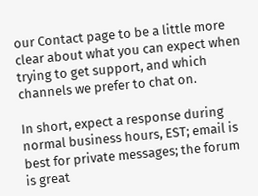our Contact page to be a little more clear about what you can expect when trying to get support, and which channels we prefer to chat on.

In short, expect a response during normal business hours, EST; email is best for private messages; the forum is great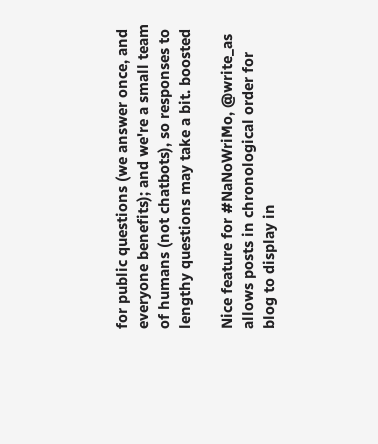for public questions (we answer once, and everyone benefits); and we're a small team of humans (not chatbots), so responses to lengthy questions may take a bit. boosted

Nice feature for #NaNoWriMo, @write_as allows posts in chronological order for blog to display in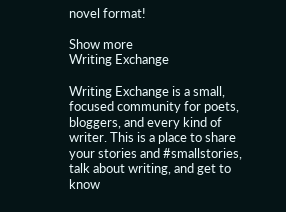novel format!

Show more
Writing Exchange

Writing Exchange is a small, focused community for poets, bloggers, and every kind of writer. This is a place to share your stories and #smallstories, talk about writing, and get to know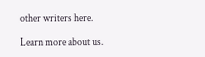other writers here.

Learn more about us.